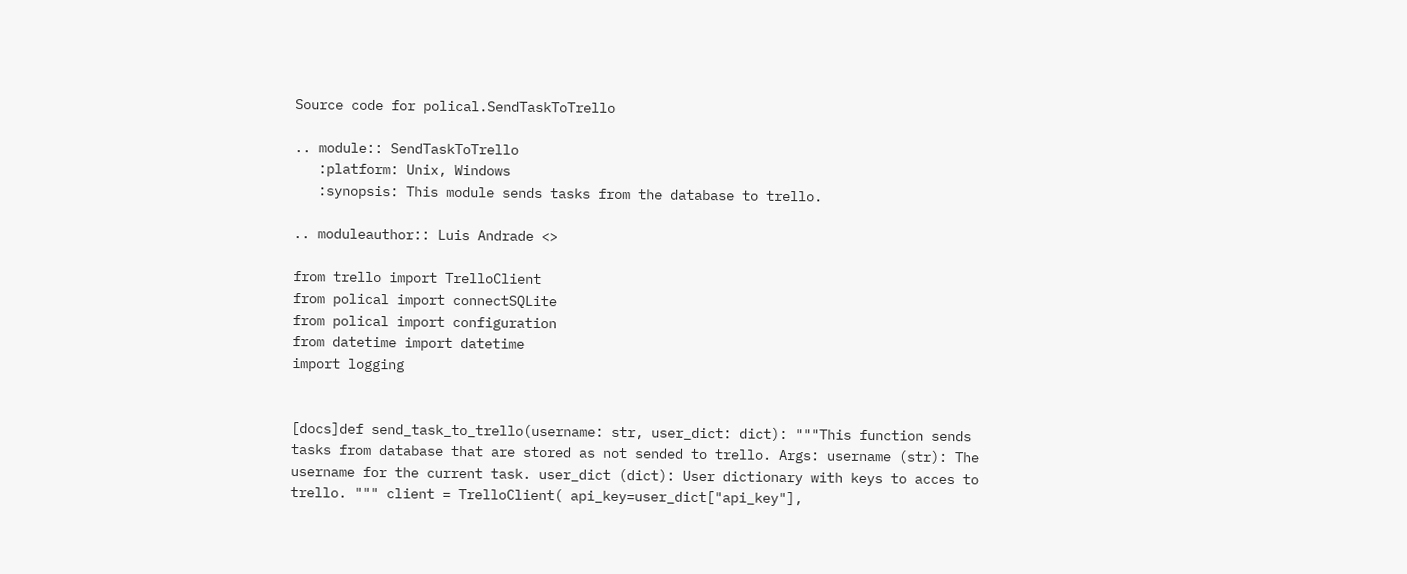Source code for polical.SendTaskToTrello

.. module:: SendTaskToTrello
   :platform: Unix, Windows
   :synopsis: This module sends tasks from the database to trello.

.. moduleauthor:: Luis Andrade <>

from trello import TrelloClient
from polical import connectSQLite
from polical import configuration
from datetime import datetime
import logging


[docs]def send_task_to_trello(username: str, user_dict: dict): """This function sends tasks from database that are stored as not sended to trello. Args: username (str): The username for the current task. user_dict (dict): User dictionary with keys to acces to trello. """ client = TrelloClient( api_key=user_dict["api_key"],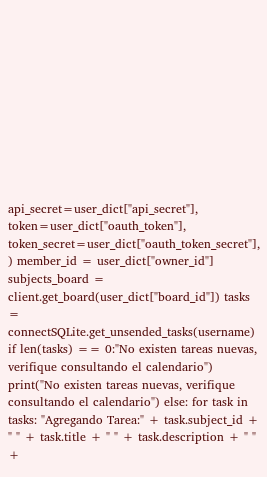api_secret=user_dict["api_secret"], token=user_dict["oauth_token"], token_secret=user_dict["oauth_token_secret"], ) member_id = user_dict["owner_id"] subjects_board = client.get_board(user_dict["board_id"]) tasks = connectSQLite.get_unsended_tasks(username) if len(tasks) == 0:"No existen tareas nuevas, verifique consultando el calendario") print("No existen tareas nuevas, verifique consultando el calendario") else: for task in tasks: "Agregando Tarea:" + task.subject_id + " " + task.title + " " + task.description + " " +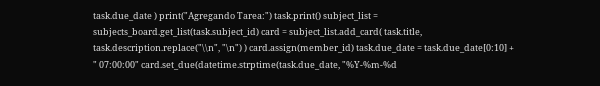task.due_date ) print("Agregando Tarea:") task.print() subject_list = subjects_board.get_list(task.subject_id) card = subject_list.add_card( task.title, task.description.replace("\\n", "\n") ) card.assign(member_id) task.due_date = task.due_date[0:10] + " 07:00:00" card.set_due(datetime.strptime(task.due_date, "%Y-%m-%d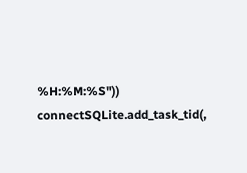%H:%M:%S")) connectSQLite.add_task_tid(,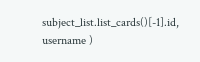subject_list.list_cards()[-1].id, username )